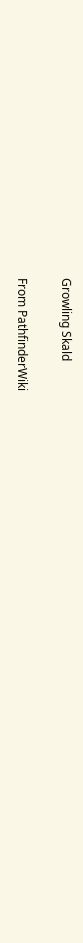Growling Skald

From PathfinderWiki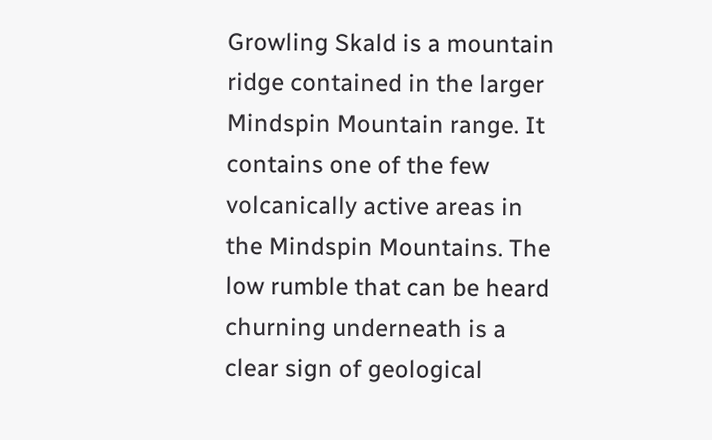Growling Skald is a mountain ridge contained in the larger Mindspin Mountain range. It contains one of the few volcanically active areas in the Mindspin Mountains. The low rumble that can be heard churning underneath is a clear sign of geological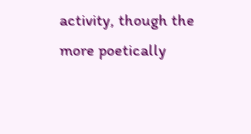activity, though the more poetically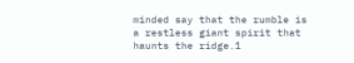minded say that the rumble is a restless giant spirit that haunts the ridge.1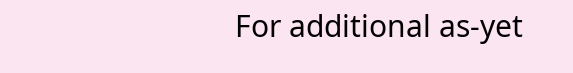For additional as-yet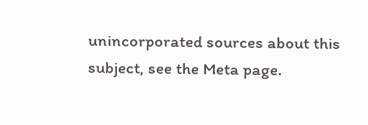unincorporated sources about this subject, see the Meta page.